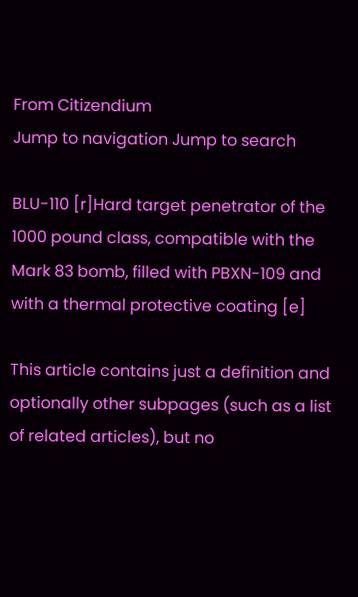From Citizendium
Jump to navigation Jump to search

BLU-110 [r]Hard target penetrator of the 1000 pound class, compatible with the Mark 83 bomb, filled with PBXN-109 and with a thermal protective coating [e]

This article contains just a definition and optionally other subpages (such as a list of related articles), but no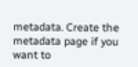metadata. Create the metadata page if you want to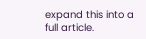expand this into a full article.